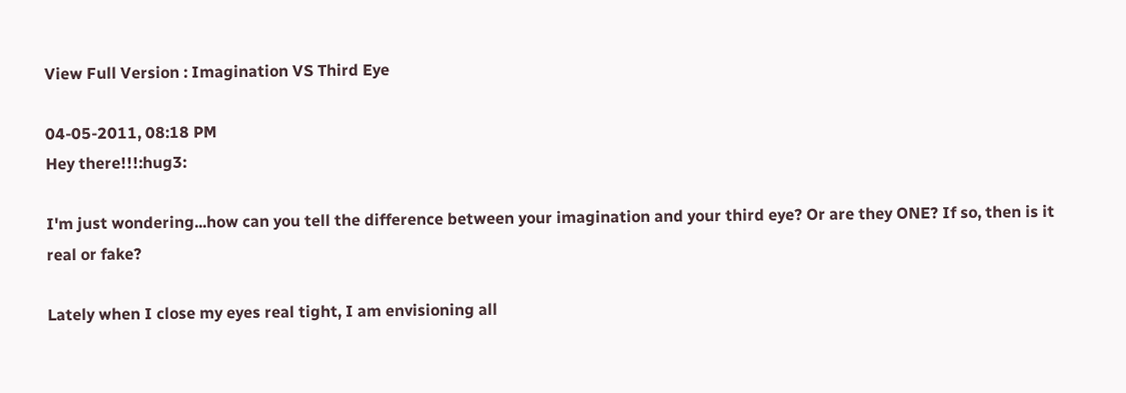View Full Version : Imagination VS Third Eye

04-05-2011, 08:18 PM
Hey there!!!:hug3:

I'm just wondering...how can you tell the difference between your imagination and your third eye? Or are they ONE? If so, then is it real or fake?

Lately when I close my eyes real tight, I am envisioning all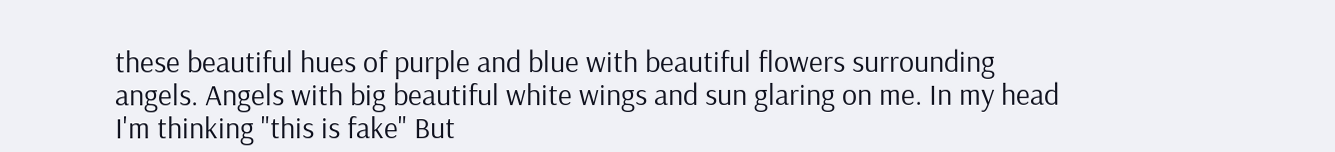these beautiful hues of purple and blue with beautiful flowers surrounding angels. Angels with big beautiful white wings and sun glaring on me. In my head I'm thinking "this is fake" But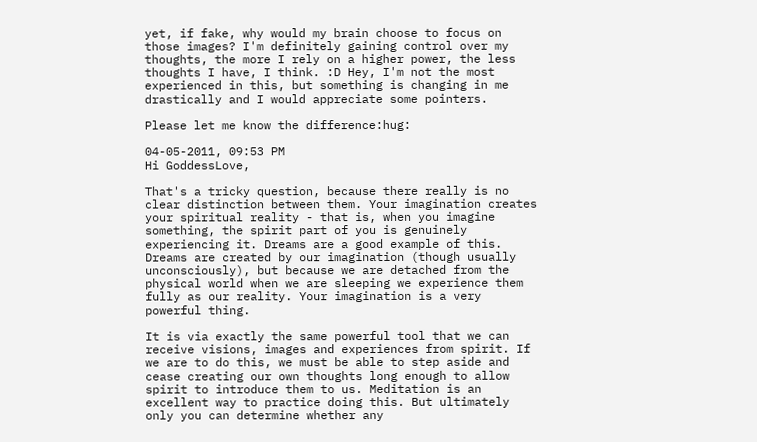yet, if fake, why would my brain choose to focus on those images? I'm definitely gaining control over my thoughts, the more I rely on a higher power, the less thoughts I have, I think. :D Hey, I'm not the most experienced in this, but something is changing in me drastically and I would appreciate some pointers.

Please let me know the difference:hug:

04-05-2011, 09:53 PM
Hi GoddessLove,

That's a tricky question, because there really is no clear distinction between them. Your imagination creates your spiritual reality - that is, when you imagine something, the spirit part of you is genuinely experiencing it. Dreams are a good example of this. Dreams are created by our imagination (though usually unconsciously), but because we are detached from the physical world when we are sleeping we experience them fully as our reality. Your imagination is a very powerful thing.

It is via exactly the same powerful tool that we can receive visions, images and experiences from spirit. If we are to do this, we must be able to step aside and cease creating our own thoughts long enough to allow spirit to introduce them to us. Meditation is an excellent way to practice doing this. But ultimately only you can determine whether any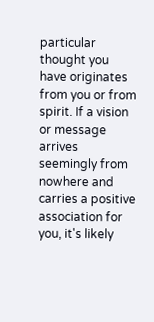particular thought you have originates from you or from spirit. If a vision or message arrives seemingly from nowhere and carries a positive association for you, it's likely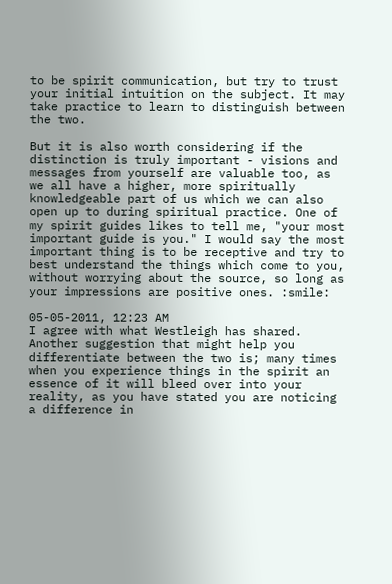to be spirit communication, but try to trust your initial intuition on the subject. It may take practice to learn to distinguish between the two.

But it is also worth considering if the distinction is truly important - visions and messages from yourself are valuable too, as we all have a higher, more spiritually knowledgeable part of us which we can also open up to during spiritual practice. One of my spirit guides likes to tell me, "your most important guide is you." I would say the most important thing is to be receptive and try to best understand the things which come to you, without worrying about the source, so long as your impressions are positive ones. :smile:

05-05-2011, 12:23 AM
I agree with what Westleigh has shared. Another suggestion that might help you differentiate between the two is; many times when you experience things in the spirit an essence of it will bleed over into your reality, as you have stated you are noticing a difference in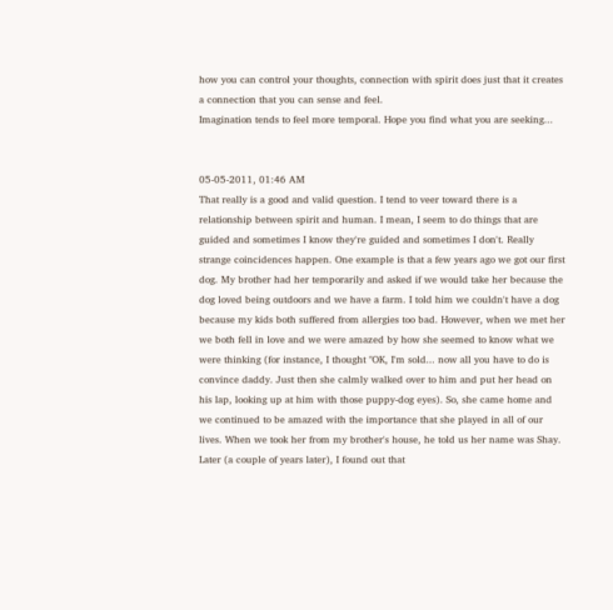how you can control your thoughts, connection with spirit does just that it creates a connection that you can sense and feel.
Imagination tends to feel more temporal. Hope you find what you are seeking...


05-05-2011, 01:46 AM
That really is a good and valid question. I tend to veer toward there is a relationship between spirit and human. I mean, I seem to do things that are guided and sometimes I know they're guided and sometimes I don't. Really strange coincidences happen. One example is that a few years ago we got our first dog. My brother had her temporarily and asked if we would take her because the dog loved being outdoors and we have a farm. I told him we couldn't have a dog because my kids both suffered from allergies too bad. However, when we met her we both fell in love and we were amazed by how she seemed to know what we were thinking (for instance, I thought "OK, I'm sold... now all you have to do is convince daddy. Just then she calmly walked over to him and put her head on his lap, looking up at him with those puppy-dog eyes). So, she came home and we continued to be amazed with the importance that she played in all of our lives. When we took her from my brother's house, he told us her name was Shay. Later (a couple of years later), I found out that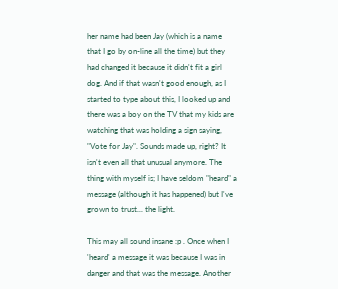her name had been Jay (which is a name that I go by on-line all the time) but they had changed it because it didn't fit a girl dog. And if that wasn't good enough, as I started to type about this, I looked up and there was a boy on the TV that my kids are watching that was holding a sign saying, "Vote for Jay". Sounds made up, right? It isn't even all that unusual anymore. The thing with myself is; I have seldom "heard" a message (although it has happened) but I've grown to trust... the light.

This may all sound insane :p . Once when I 'heard' a message it was because I was in danger and that was the message. Another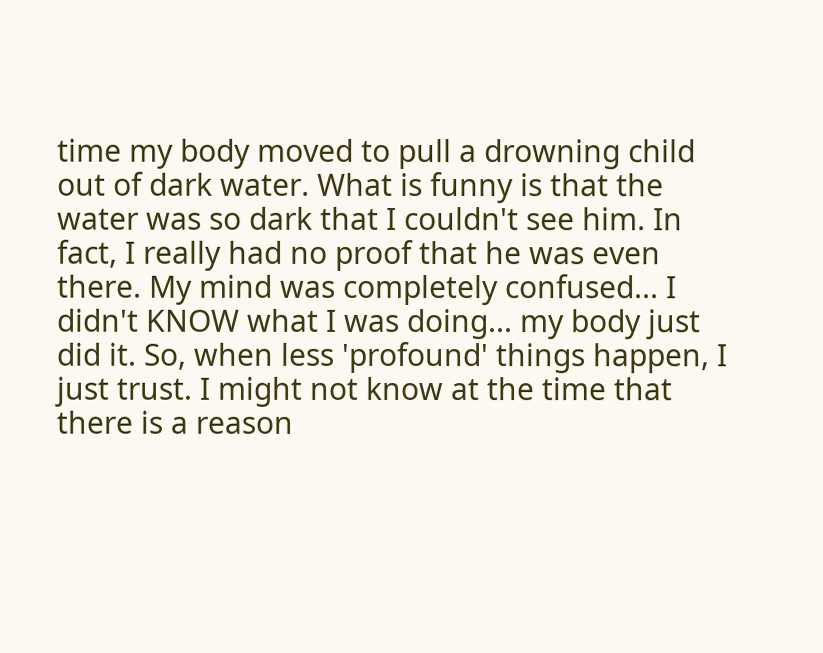time my body moved to pull a drowning child out of dark water. What is funny is that the water was so dark that I couldn't see him. In fact, I really had no proof that he was even there. My mind was completely confused... I didn't KNOW what I was doing... my body just did it. So, when less 'profound' things happen, I just trust. I might not know at the time that there is a reason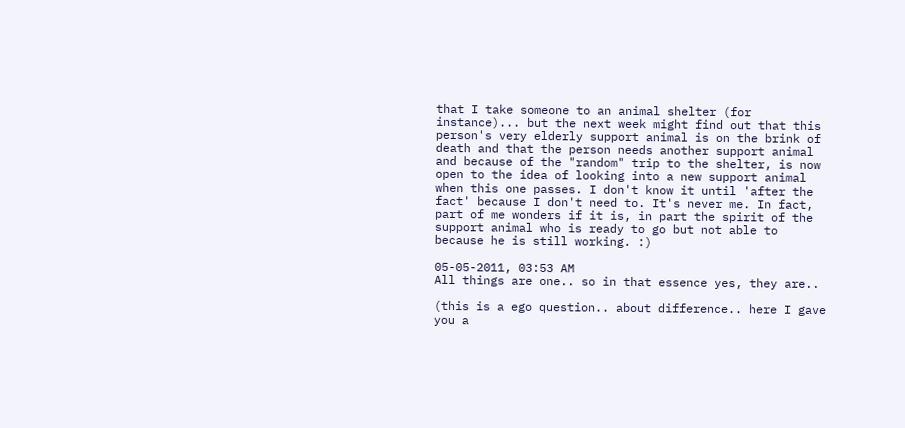that I take someone to an animal shelter (for instance)... but the next week might find out that this person's very elderly support animal is on the brink of death and that the person needs another support animal and because of the "random" trip to the shelter, is now open to the idea of looking into a new support animal when this one passes. I don't know it until 'after the fact' because I don't need to. It's never me. In fact, part of me wonders if it is, in part the spirit of the support animal who is ready to go but not able to because he is still working. :)

05-05-2011, 03:53 AM
All things are one.. so in that essence yes, they are..

(this is a ego question.. about difference.. here I gave you a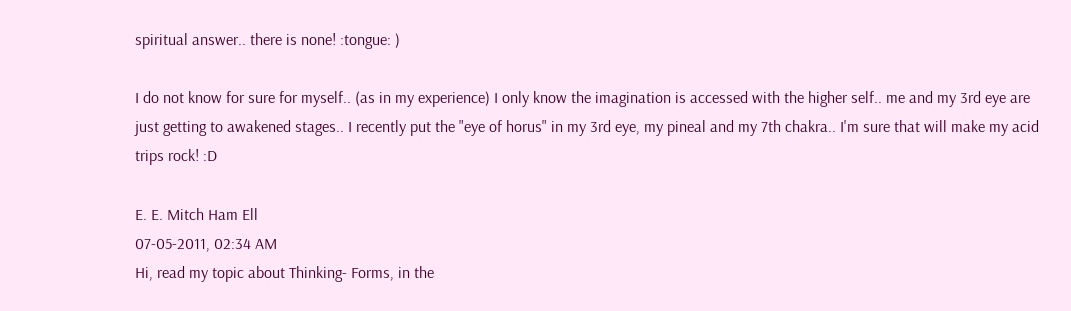spiritual answer.. there is none! :tongue: )

I do not know for sure for myself.. (as in my experience) I only know the imagination is accessed with the higher self.. me and my 3rd eye are just getting to awakened stages.. I recently put the "eye of horus" in my 3rd eye, my pineal and my 7th chakra.. I'm sure that will make my acid trips rock! :D

E. E. Mitch Ham Ell
07-05-2011, 02:34 AM
Hi, read my topic about Thinking- Forms, in the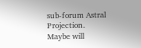sub-forum Astral Projection. Maybe will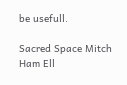be usefull.

Sacred Space Mitch Ham Ell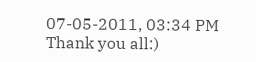07-05-2011, 03:34 PM
Thank you all:)